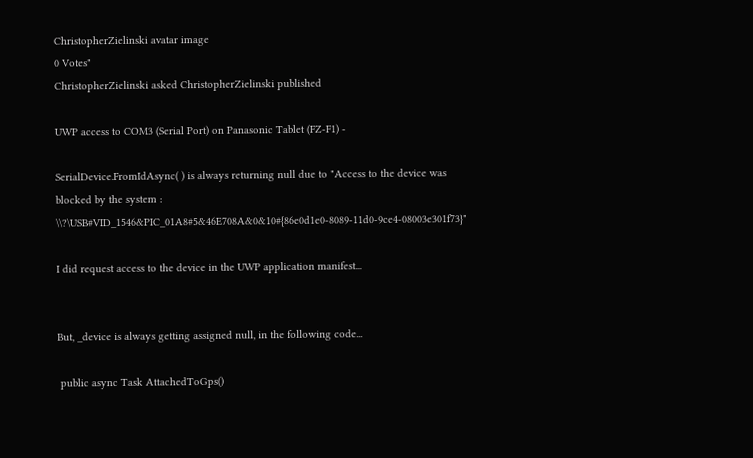ChristopherZielinski avatar image
0 Votes"
ChristopherZielinski asked ChristopherZielinski published

UWP access to COM3 (Serial Port) on Panasonic Tablet (FZ-F1) -

SerialDevice.FromIdAsync( ) is always returning null due to "Access to the device was blocked by the system : \\?\USB#VID_1546&PIC_01A8#5&46E708A&0&10#{86e0d1e0-8089-11d0-9ce4-08003e301f73}"

I did request access to the device in the UWP application manifest...


But, _device is always getting assigned null, in the following code...

 public async Task AttachedToGps()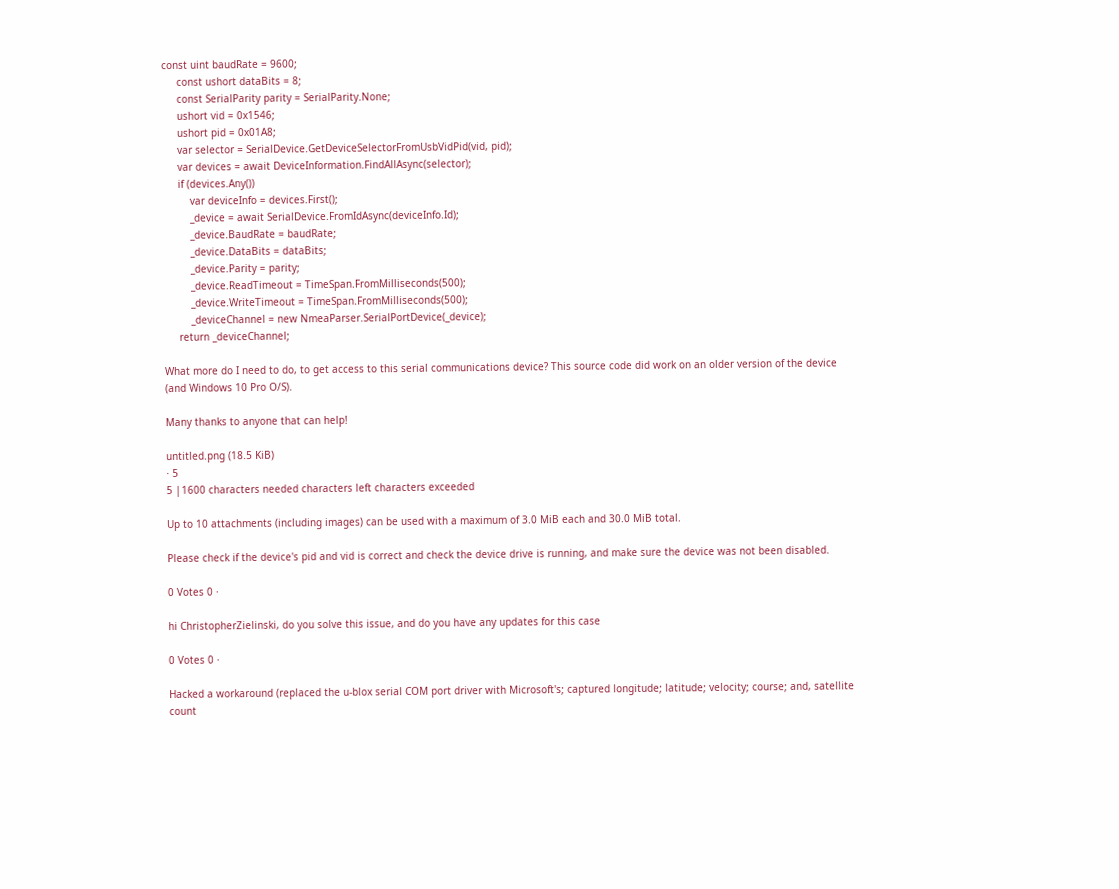const uint baudRate = 9600;
     const ushort dataBits = 8;
     const SerialParity parity = SerialParity.None;
     ushort vid = 0x1546;
     ushort pid = 0x01A8;
     var selector = SerialDevice.GetDeviceSelectorFromUsbVidPid(vid, pid);
     var devices = await DeviceInformation.FindAllAsync(selector);
     if (devices.Any())
         var deviceInfo = devices.First();
         _device = await SerialDevice.FromIdAsync(deviceInfo.Id);
         _device.BaudRate = baudRate;
         _device.DataBits = dataBits;
         _device.Parity = parity;
         _device.ReadTimeout = TimeSpan.FromMilliseconds(500);
         _device.WriteTimeout = TimeSpan.FromMilliseconds(500);
         _deviceChannel = new NmeaParser.SerialPortDevice(_device);
     return _deviceChannel;

What more do I need to do, to get access to this serial communications device? This source code did work on an older version of the device (and Windows 10 Pro O/S).

Many thanks to anyone that can help!

untitled.png (18.5 KiB)
· 5
5 |1600 characters needed characters left characters exceeded

Up to 10 attachments (including images) can be used with a maximum of 3.0 MiB each and 30.0 MiB total.

Please check if the device's pid and vid is correct and check the device drive is running, and make sure the device was not been disabled.

0 Votes 0 ·

hi ChristopherZielinski, do you solve this issue, and do you have any updates for this case

0 Votes 0 ·

Hacked a workaround (replaced the u-blox serial COM port driver with Microsoft's; captured longitude; latitude; velocity; course; and, satellite count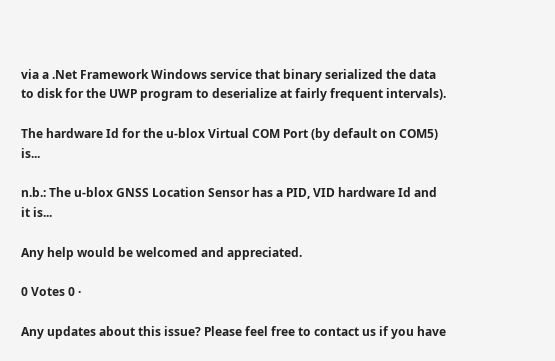via a .Net Framework Windows service that binary serialized the data to disk for the UWP program to deserialize at fairly frequent intervals).

The hardware Id for the u-blox Virtual COM Port (by default on COM5) is...

n.b.: The u-blox GNSS Location Sensor has a PID, VID hardware Id and it is...

Any help would be welcomed and appreciated.

0 Votes 0 ·

Any updates about this issue? Please feel free to contact us if you have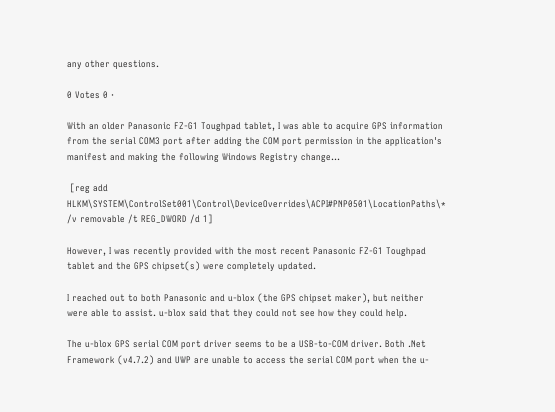any other questions.

0 Votes 0 ·

With an older Panasonic FZ-G1 Toughpad tablet, I was able to acquire GPS information from the serial COM3 port after adding the COM port permission in the application's manifest and making the following Windows Registry change...

 [reg add HLKM\SYSTEM\ControlSet001\Control\DeviceOverrides\ACPI#PNP0501\LocationPaths\* /v removable /t REG_DWORD /d 1]

However, I was recently provided with the most recent Panasonic FZ-G1 Toughpad tablet and the GPS chipset(s) were completely updated.

I reached out to both Panasonic and u-blox (the GPS chipset maker), but neither were able to assist. u-blox said that they could not see how they could help.

The u-blox GPS serial COM port driver seems to be a USB-to-COM driver. Both .Net Framework (v4.7.2) and UWP are unable to access the serial COM port when the u-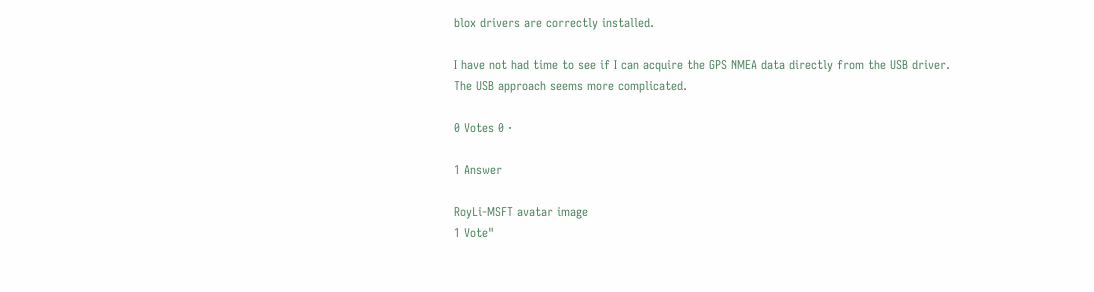blox drivers are correctly installed.

I have not had time to see if I can acquire the GPS NMEA data directly from the USB driver. The USB approach seems more complicated.

0 Votes 0 ·

1 Answer

RoyLi-MSFT avatar image
1 Vote"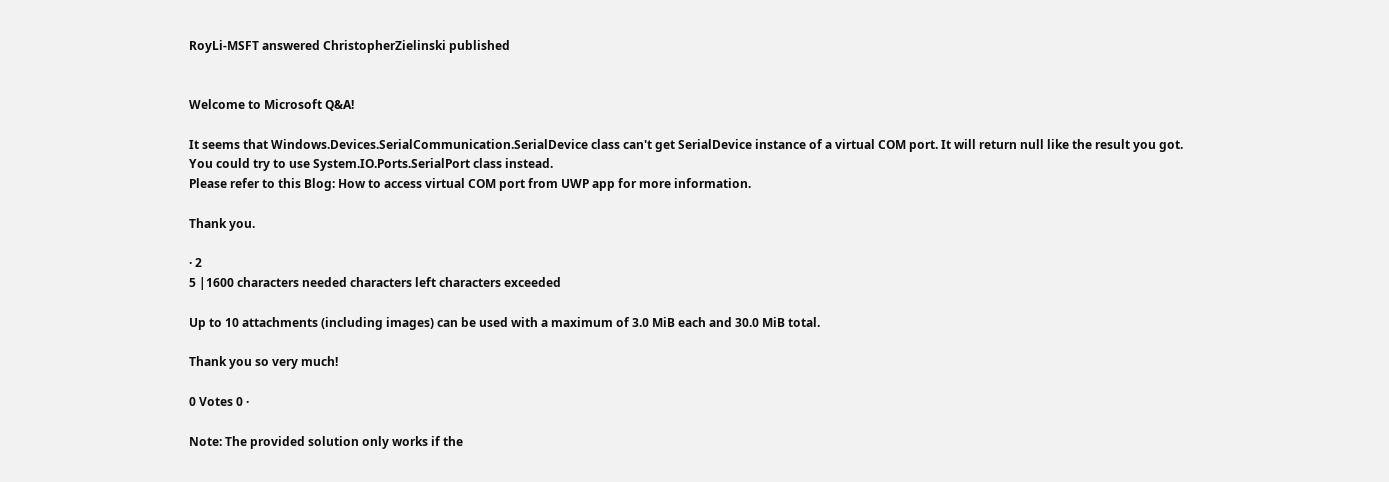RoyLi-MSFT answered ChristopherZielinski published


Welcome to Microsoft Q&A!

It seems that Windows.Devices.SerialCommunication.SerialDevice class can't get SerialDevice instance of a virtual COM port. It will return null like the result you got.
You could try to use System.IO.Ports.SerialPort class instead.
Please refer to this Blog: How to access virtual COM port from UWP app for more information.

Thank you.

· 2
5 |1600 characters needed characters left characters exceeded

Up to 10 attachments (including images) can be used with a maximum of 3.0 MiB each and 30.0 MiB total.

Thank you so very much!

0 Votes 0 ·

Note: The provided solution only works if the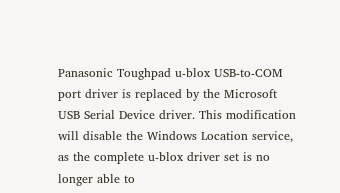Panasonic Toughpad u-blox USB-to-COM port driver is replaced by the Microsoft USB Serial Device driver. This modification will disable the Windows Location service, as the complete u-blox driver set is no longer able to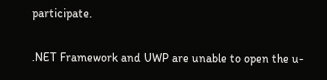participate.

.NET Framework and UWP are unable to open the u-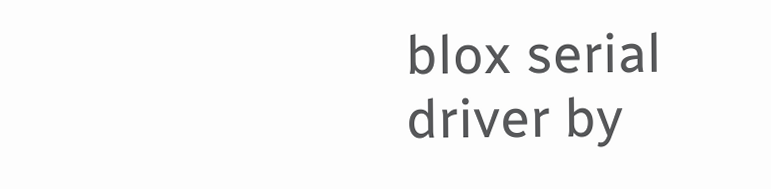blox serial driver by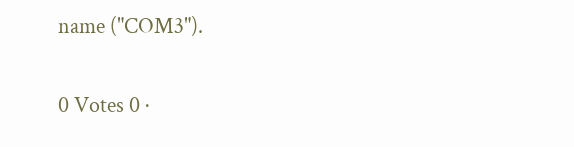name ("COM3").

0 Votes 0 ·